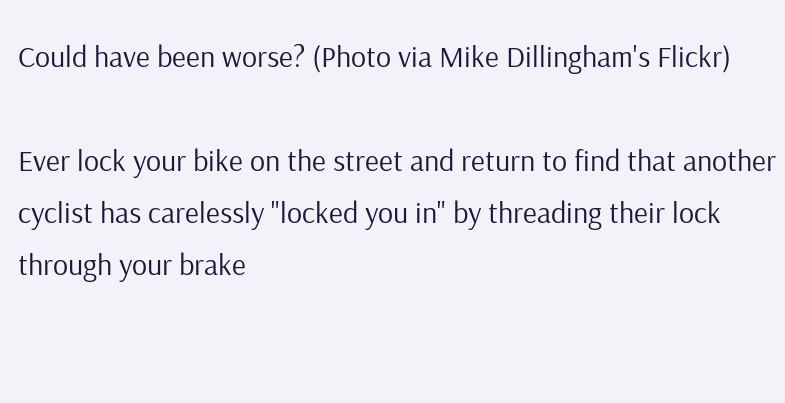Could have been worse? (Photo via Mike Dillingham's Flickr)

Ever lock your bike on the street and return to find that another cyclist has carelessly "locked you in" by threading their lock through your brake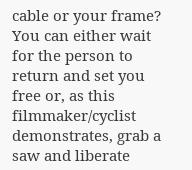cable or your frame? You can either wait for the person to return and set you free or, as this filmmaker/cyclist demonstrates, grab a saw and liberate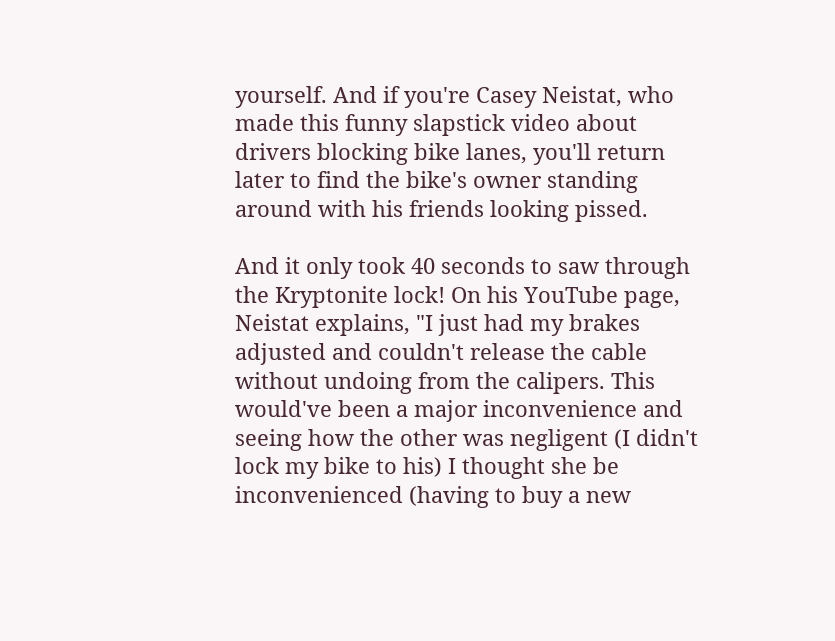yourself. And if you're Casey Neistat, who made this funny slapstick video about drivers blocking bike lanes, you'll return later to find the bike's owner standing around with his friends looking pissed.

And it only took 40 seconds to saw through the Kryptonite lock! On his YouTube page, Neistat explains, "I just had my brakes adjusted and couldn't release the cable without undoing from the calipers. This would've been a major inconvenience and seeing how the other was negligent (I didn't lock my bike to his) I thought she be inconvenienced (having to buy a new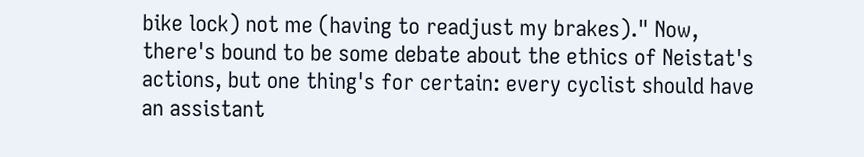bike lock) not me (having to readjust my brakes)." Now, there's bound to be some debate about the ethics of Neistat's actions, but one thing's for certain: every cyclist should have an assistant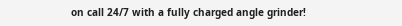on call 24/7 with a fully charged angle grinder!